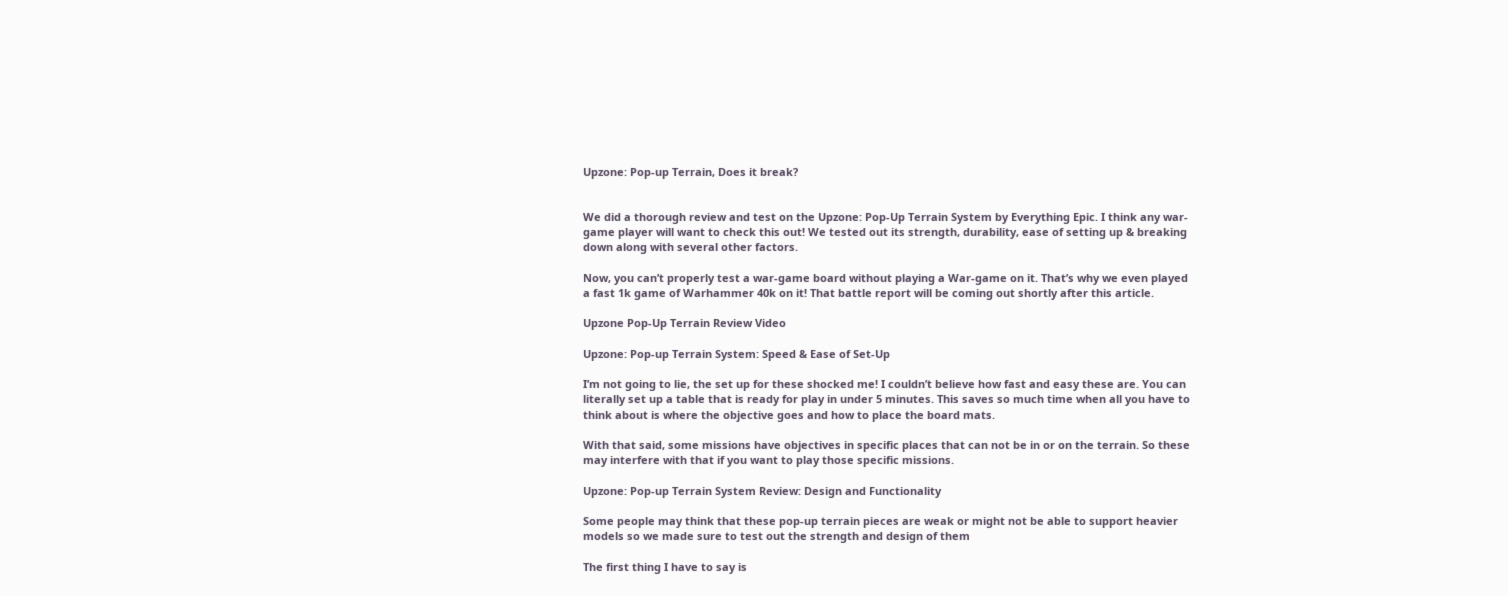Upzone: Pop-up Terrain, Does it break?


We did a thorough review and test on the Upzone: Pop-Up Terrain System by Everything Epic. I think any war-game player will want to check this out! We tested out its strength, durability, ease of setting up & breaking down along with several other factors.

Now, you can’t properly test a war-game board without playing a War-game on it. That’s why we even played a fast 1k game of Warhammer 40k on it! That battle report will be coming out shortly after this article.

Upzone Pop-Up Terrain Review Video

Upzone: Pop-up Terrain System: Speed & Ease of Set-Up

I’m not going to lie, the set up for these shocked me! I couldn’t believe how fast and easy these are. You can literally set up a table that is ready for play in under 5 minutes. This saves so much time when all you have to think about is where the objective goes and how to place the board mats.

With that said, some missions have objectives in specific places that can not be in or on the terrain. So these may interfere with that if you want to play those specific missions.

Upzone: Pop-up Terrain System Review: Design and Functionality

Some people may think that these pop-up terrain pieces are weak or might not be able to support heavier models so we made sure to test out the strength and design of them

The first thing I have to say is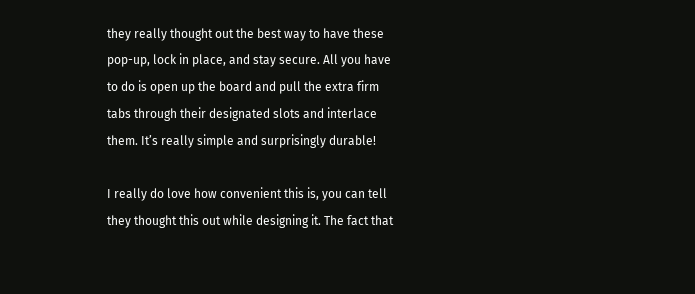they really thought out the best way to have these pop-up, lock in place, and stay secure. All you have to do is open up the board and pull the extra firm tabs through their designated slots and interlace them. It’s really simple and surprisingly durable!

I really do love how convenient this is, you can tell they thought this out while designing it. The fact that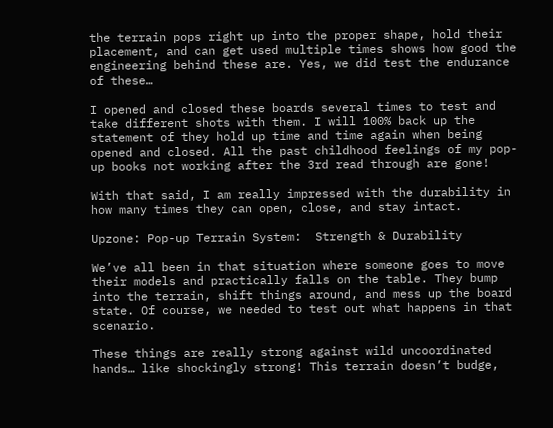the terrain pops right up into the proper shape, hold their placement, and can get used multiple times shows how good the engineering behind these are. Yes, we did test the endurance of these…

I opened and closed these boards several times to test and take different shots with them. I will 100% back up the statement of they hold up time and time again when being opened and closed. All the past childhood feelings of my pop-up books not working after the 3rd read through are gone!

With that said, I am really impressed with the durability in how many times they can open, close, and stay intact.

Upzone: Pop-up Terrain System:  Strength & Durability

We’ve all been in that situation where someone goes to move their models and practically falls on the table. They bump into the terrain, shift things around, and mess up the board state. Of course, we needed to test out what happens in that scenario.

These things are really strong against wild uncoordinated hands… like shockingly strong! This terrain doesn’t budge,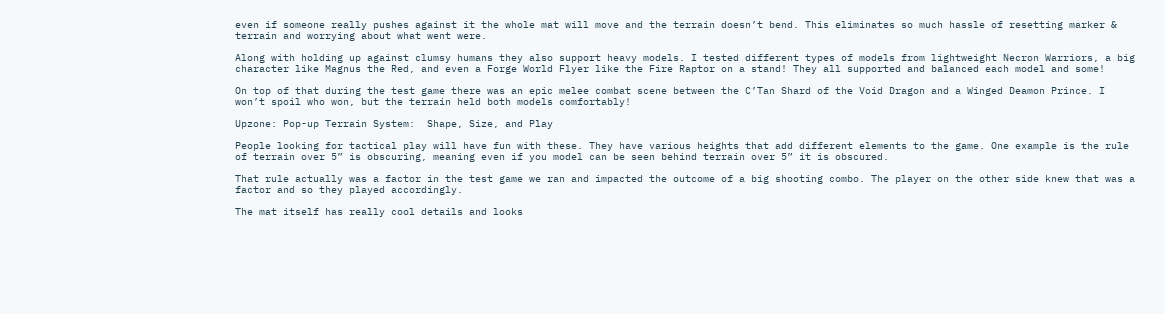even if someone really pushes against it the whole mat will move and the terrain doesn’t bend. This eliminates so much hassle of resetting marker & terrain and worrying about what went were.

Along with holding up against clumsy humans they also support heavy models. I tested different types of models from lightweight Necron Warriors, a big character like Magnus the Red, and even a Forge World Flyer like the Fire Raptor on a stand! They all supported and balanced each model and some!

On top of that during the test game there was an epic melee combat scene between the C’Tan Shard of the Void Dragon and a Winged Deamon Prince. I won’t spoil who won, but the terrain held both models comfortably!

Upzone: Pop-up Terrain System:  Shape, Size, and Play

People looking for tactical play will have fun with these. They have various heights that add different elements to the game. One example is the rule of terrain over 5” is obscuring, meaning even if you model can be seen behind terrain over 5” it is obscured.

That rule actually was a factor in the test game we ran and impacted the outcome of a big shooting combo. The player on the other side knew that was a factor and so they played accordingly.

The mat itself has really cool details and looks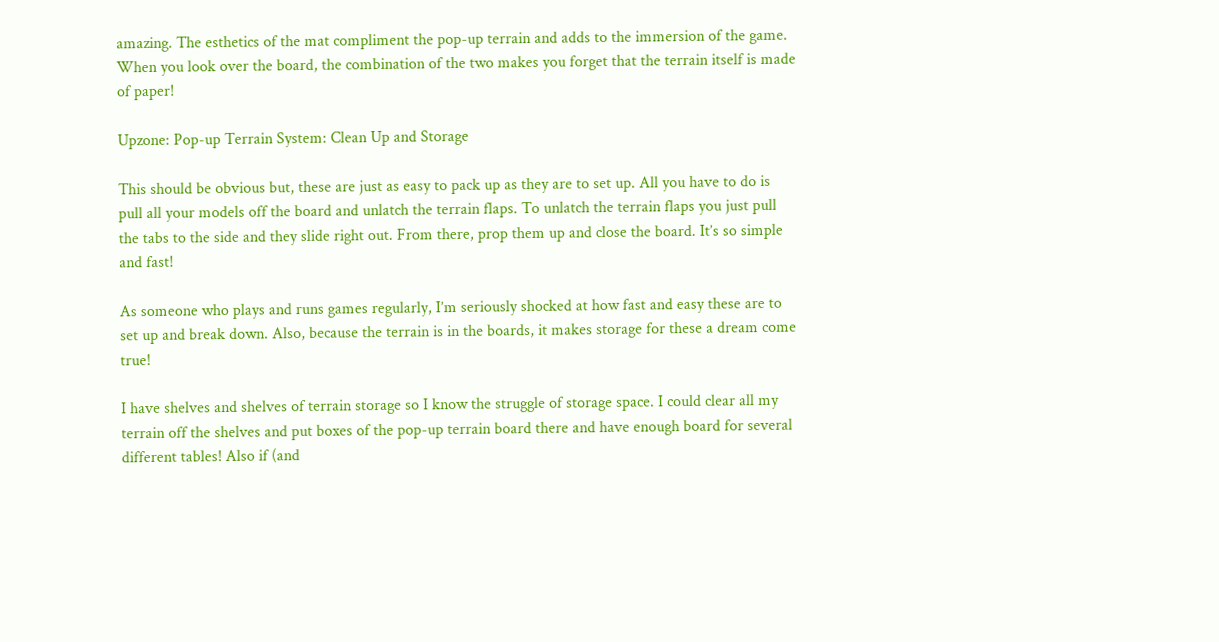amazing. The esthetics of the mat compliment the pop-up terrain and adds to the immersion of the game. When you look over the board, the combination of the two makes you forget that the terrain itself is made of paper!

Upzone: Pop-up Terrain System: Clean Up and Storage

This should be obvious but, these are just as easy to pack up as they are to set up. All you have to do is pull all your models off the board and unlatch the terrain flaps. To unlatch the terrain flaps you just pull the tabs to the side and they slide right out. From there, prop them up and close the board. It’s so simple and fast!

As someone who plays and runs games regularly, I’m seriously shocked at how fast and easy these are to set up and break down. Also, because the terrain is in the boards, it makes storage for these a dream come true!

I have shelves and shelves of terrain storage so I know the struggle of storage space. I could clear all my terrain off the shelves and put boxes of the pop-up terrain board there and have enough board for several different tables! Also if (and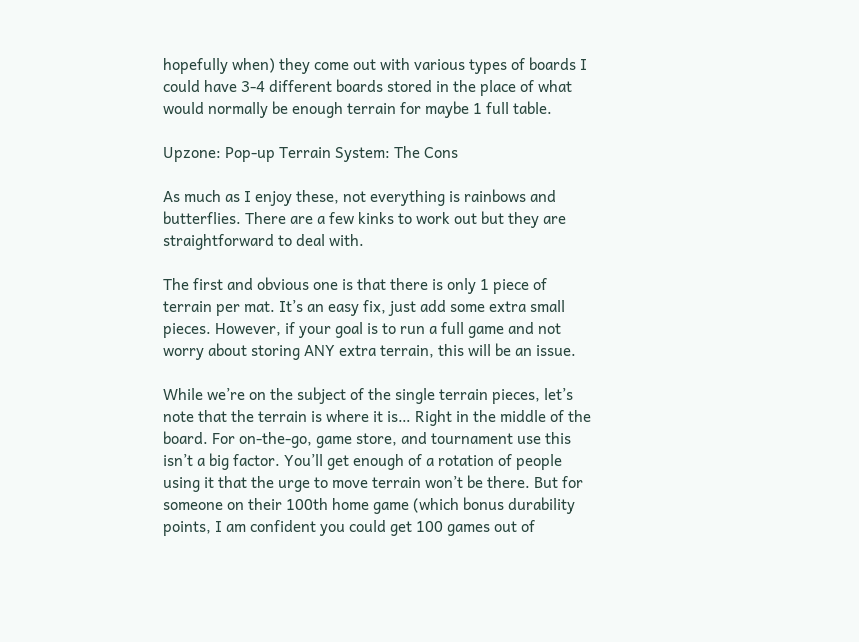hopefully when) they come out with various types of boards I could have 3-4 different boards stored in the place of what would normally be enough terrain for maybe 1 full table.

Upzone: Pop-up Terrain System: The Cons

As much as I enjoy these, not everything is rainbows and butterflies. There are a few kinks to work out but they are straightforward to deal with.

The first and obvious one is that there is only 1 piece of terrain per mat. It’s an easy fix, just add some extra small pieces. However, if your goal is to run a full game and not worry about storing ANY extra terrain, this will be an issue.

While we’re on the subject of the single terrain pieces, let’s note that the terrain is where it is… Right in the middle of the board. For on-the-go, game store, and tournament use this isn’t a big factor. You’ll get enough of a rotation of people using it that the urge to move terrain won’t be there. But for someone on their 100th home game (which bonus durability points, I am confident you could get 100 games out of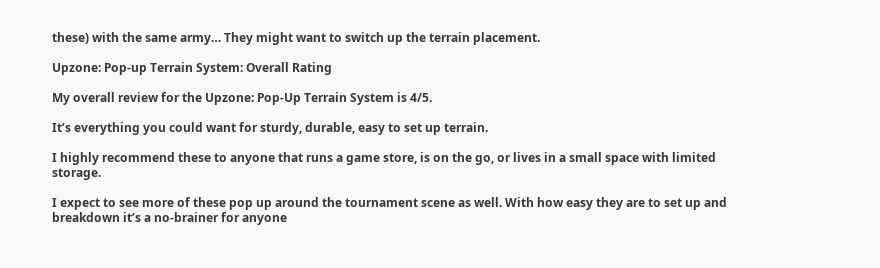these) with the same army… They might want to switch up the terrain placement.

Upzone: Pop-up Terrain System: Overall Rating

My overall review for the Upzone: Pop-Up Terrain System is 4/5.

It’s everything you could want for sturdy, durable, easy to set up terrain.

I highly recommend these to anyone that runs a game store, is on the go, or lives in a small space with limited storage.

I expect to see more of these pop up around the tournament scene as well. With how easy they are to set up and breakdown it’s a no-brainer for anyone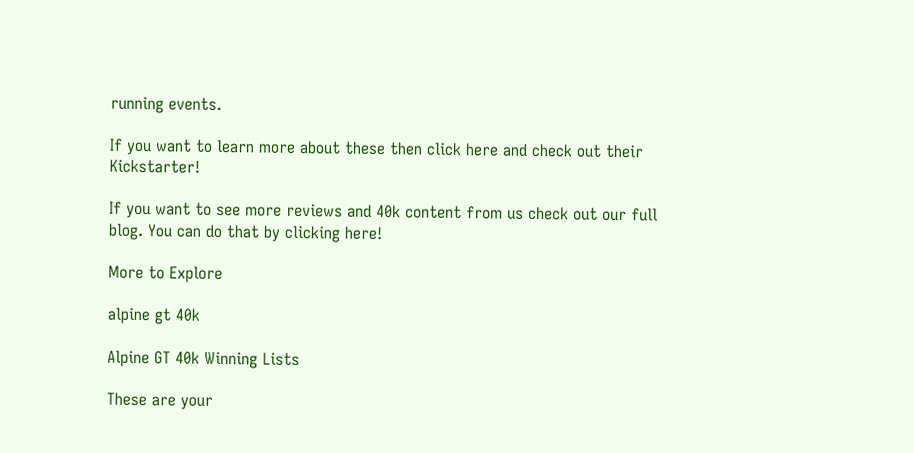running events.

If you want to learn more about these then click here and check out their Kickstarter!

If you want to see more reviews and 40k content from us check out our full blog. You can do that by clicking here!

More to Explore

alpine gt 40k

Alpine GT 40k Winning Lists

These are your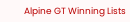Alpine GT Winning Lists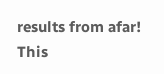results from afar! This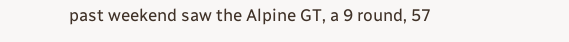past weekend saw the Alpine GT, a 9 round, 57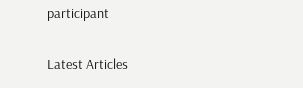participant

Latest Articles